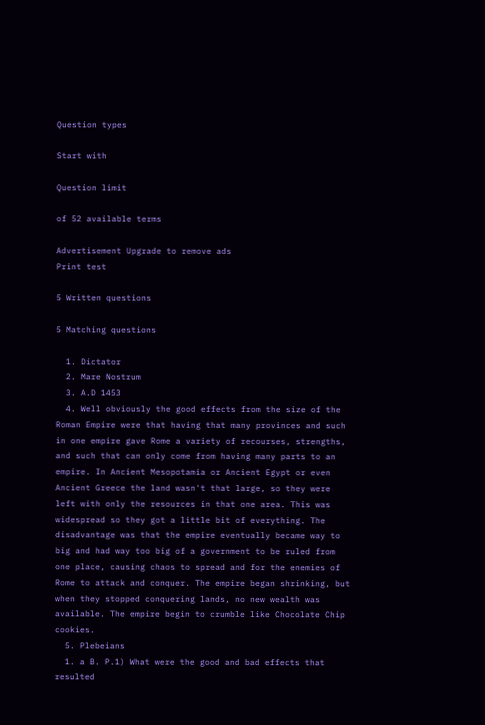Question types

Start with

Question limit

of 52 available terms

Advertisement Upgrade to remove ads
Print test

5 Written questions

5 Matching questions

  1. Dictator
  2. Mare Nostrum
  3. A.D 1453
  4. Well obviously the good effects from the size of the Roman Empire were that having that many provinces and such in one empire gave Rome a variety of recourses, strengths, and such that can only come from having many parts to an empire. In Ancient Mesopotamia or Ancient Egypt or even Ancient Greece the land wasn't that large, so they were left with only the resources in that one area. This was widespread so they got a little bit of everything. The disadvantage was that the empire eventually became way to big and had way too big of a government to be ruled from one place, causing chaos to spread and for the enemies of Rome to attack and conquer. The empire began shrinking, but when they stopped conquering lands, no new wealth was available. The empire begin to crumble like Chocolate Chip cookies.
  5. Plebeians
  1. a B. P.1) What were the good and bad effects that resulted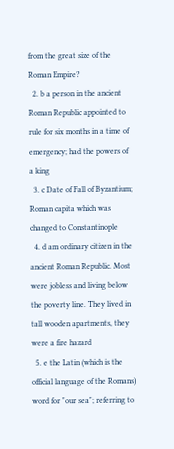from the great size of the Roman Empire?
  2. b a person in the ancient Roman Republic appointed to rule for six months in a time of emergency; had the powers of a king
  3. c Date of Fall of Byzantium; Roman capita which was changed to Constantinople
  4. d am ordinary citizen in the ancient Roman Republic. Most were jobless and living below the poverty line. They lived in tall wooden apartments, they were a fire hazard
  5. e the Latin (which is the official language of the Romans) word for "our sea"; referring to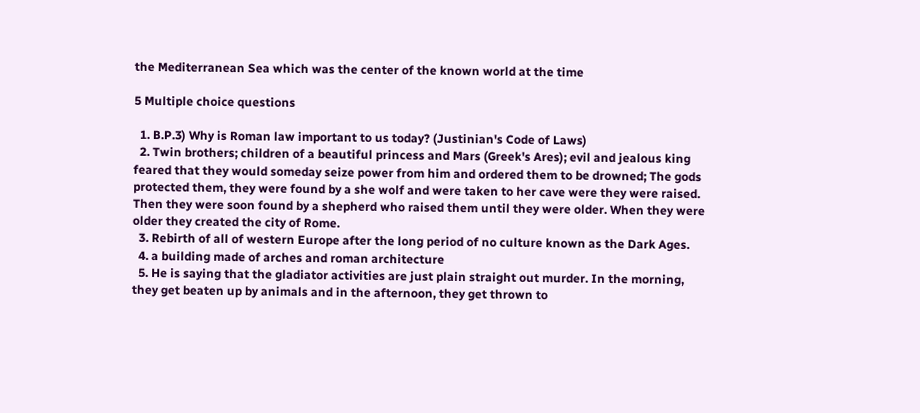the Mediterranean Sea which was the center of the known world at the time

5 Multiple choice questions

  1. B.P.3) Why is Roman law important to us today? (Justinian's Code of Laws)
  2. Twin brothers; children of a beautiful princess and Mars (Greek's Ares); evil and jealous king feared that they would someday seize power from him and ordered them to be drowned; The gods protected them, they were found by a she wolf and were taken to her cave were they were raised. Then they were soon found by a shepherd who raised them until they were older. When they were older they created the city of Rome.
  3. Rebirth of all of western Europe after the long period of no culture known as the Dark Ages.
  4. a building made of arches and roman architecture
  5. He is saying that the gladiator activities are just plain straight out murder. In the morning, they get beaten up by animals and in the afternoon, they get thrown to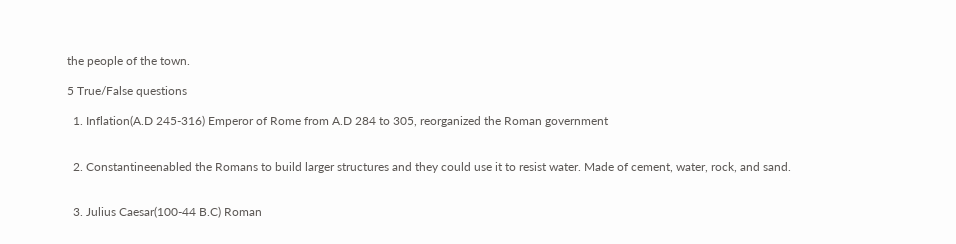the people of the town.

5 True/False questions

  1. Inflation(A.D 245-316) Emperor of Rome from A.D 284 to 305, reorganized the Roman government


  2. Constantineenabled the Romans to build larger structures and they could use it to resist water. Made of cement, water, rock, and sand.


  3. Julius Caesar(100-44 B.C) Roman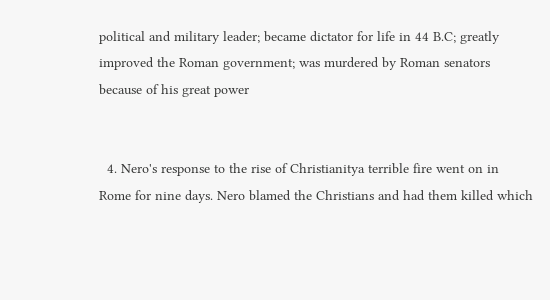political and military leader; became dictator for life in 44 B.C; greatly improved the Roman government; was murdered by Roman senators because of his great power


  4. Nero's response to the rise of Christianitya terrible fire went on in Rome for nine days. Nero blamed the Christians and had them killed which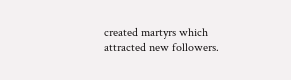created martyrs which attracted new followers.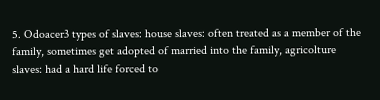5. Odoacer3 types of slaves: house slaves: often treated as a member of the family, sometimes get adopted of married into the family, agricolture slaves: had a hard life forced to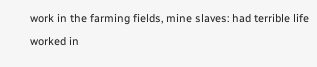work in the farming fields, mine slaves: had terrible life worked in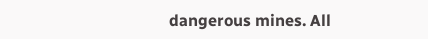dangerous mines. All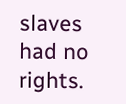slaves had no rights.